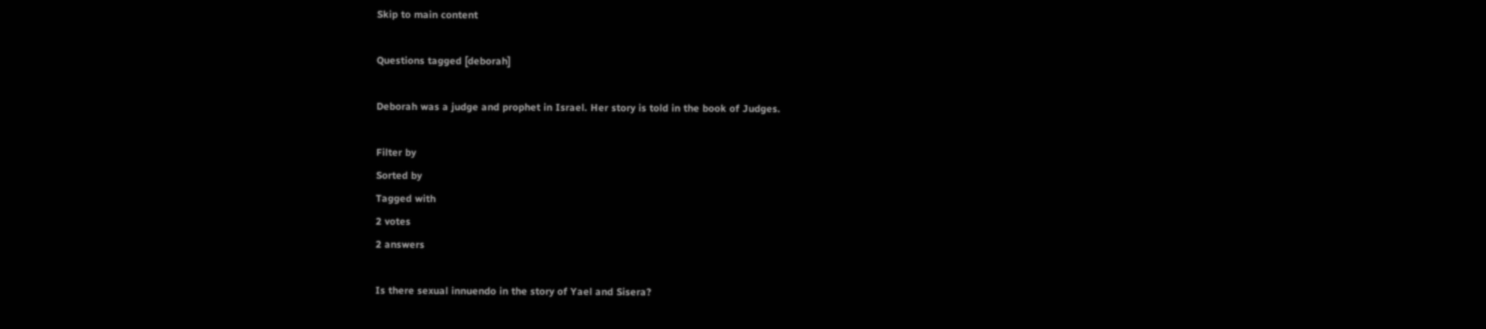Skip to main content

Questions tagged [deborah]

Deborah was a judge and prophet in Israel. Her story is told in the book of Judges.

Filter by
Sorted by
Tagged with
2 votes
2 answers

Is there sexual innuendo in the story of Yael and Sisera?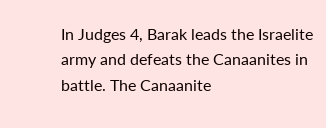In Judges 4, Barak leads the Israelite army and defeats the Canaanites in battle. The Canaanite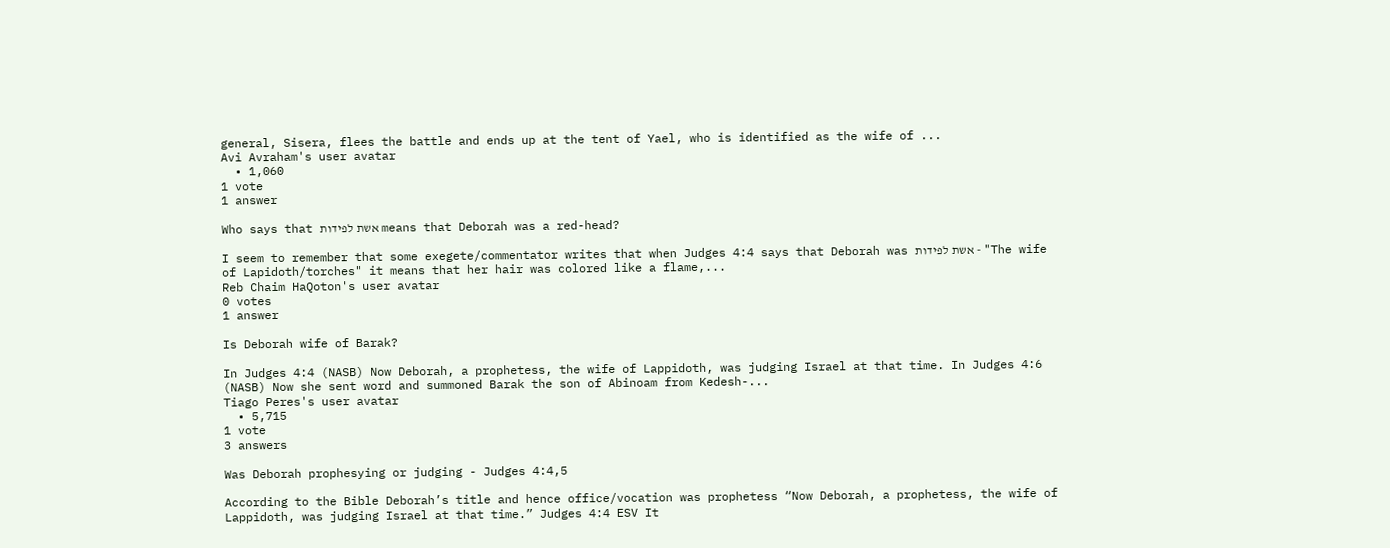general, Sisera, flees the battle and ends up at the tent of Yael, who is identified as the wife of ...
Avi Avraham's user avatar
  • 1,060
1 vote
1 answer

Who says that אשת לפידות means that Deborah was a red-head?

I seem to remember that some exegete/commentator writes that when Judges 4:4 says that Deborah was אשת לפידות - "The wife of Lapidoth/torches" it means that her hair was colored like a flame,...
Reb Chaim HaQoton's user avatar
0 votes
1 answer

Is Deborah wife of Barak?

In Judges 4:4 (NASB) Now Deborah, a prophetess, the wife of Lappidoth, was judging Israel at that time. In Judges 4:6 (NASB) Now she sent word and summoned Barak the son of Abinoam from Kedesh-...
Tiago Peres's user avatar
  • 5,715
1 vote
3 answers

Was Deborah prophesying or judging - Judges 4:4,5

According to the Bible Deborah’s title and hence office/vocation was prophetess “Now Deborah, a prophetess, the wife of Lappidoth, was judging Israel at that time.” Judges 4:4 ESV It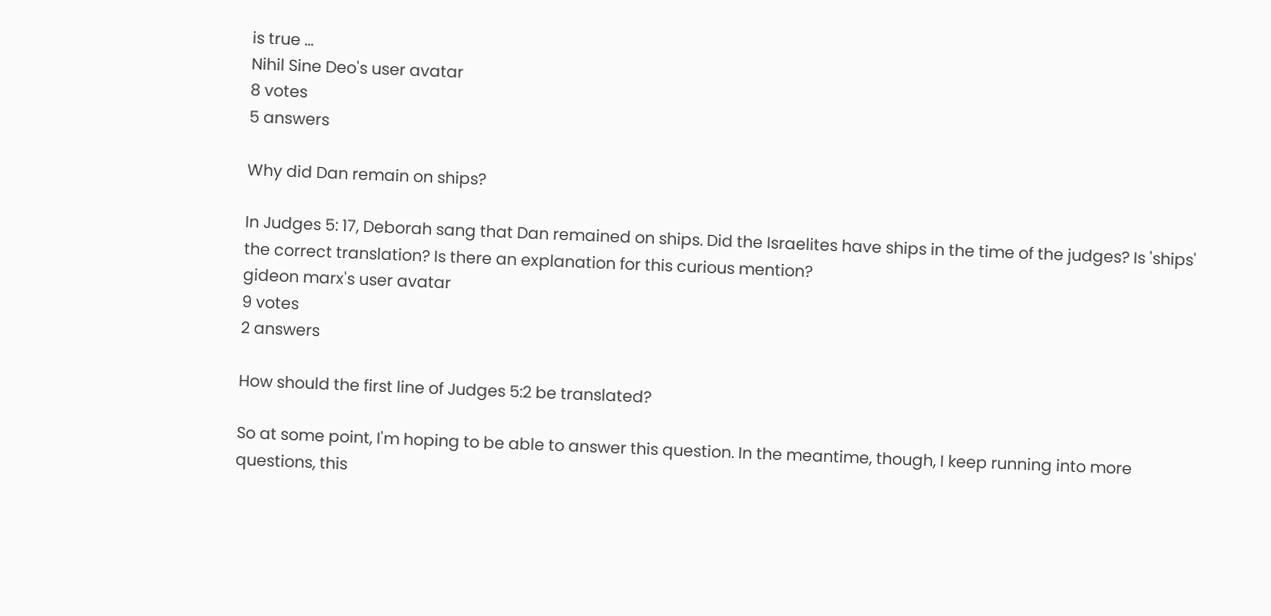is true ...
Nihil Sine Deo's user avatar
8 votes
5 answers

Why did Dan remain on ships?

In Judges 5: 17, Deborah sang that Dan remained on ships. Did the Israelites have ships in the time of the judges? Is 'ships' the correct translation? Is there an explanation for this curious mention?
gideon marx's user avatar
9 votes
2 answers

How should the first line of Judges 5:2 be translated?

So at some point, I'm hoping to be able to answer this question. In the meantime, though, I keep running into more questions, this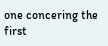one concering the first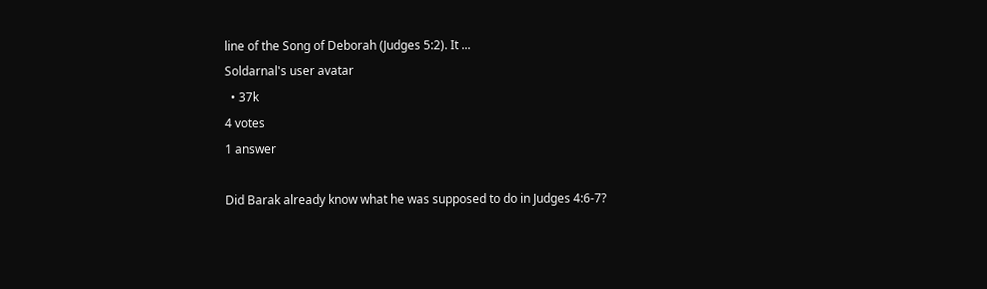line of the Song of Deborah (Judges 5:2). It ...
Soldarnal's user avatar
  • 37k
4 votes
1 answer

Did Barak already know what he was supposed to do in Judges 4:6-7?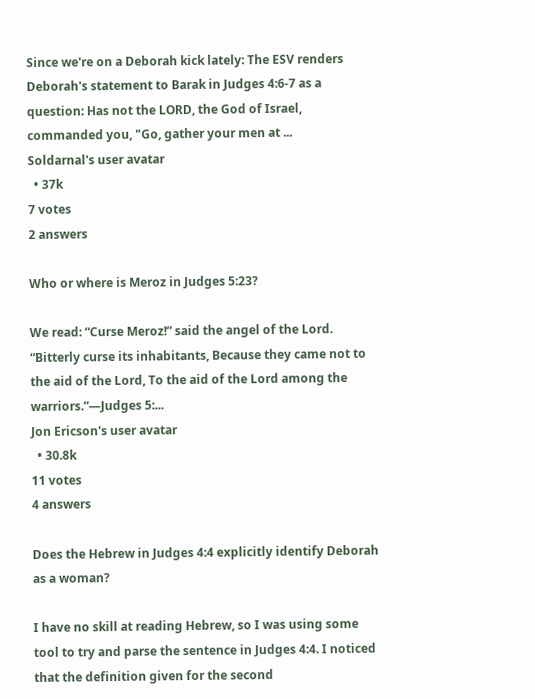Since we're on a Deborah kick lately: The ESV renders Deborah's statement to Barak in Judges 4:6-7 as a question: Has not the LORD, the God of Israel, commanded you, "Go, gather your men at ...
Soldarnal's user avatar
  • 37k
7 votes
2 answers

Who or where is Meroz in Judges 5:23?

We read: “Curse Meroz!” said the angel of the Lord. “Bitterly curse its inhabitants, Because they came not to the aid of the Lord, To the aid of the Lord among the warriors.”—Judges 5:...
Jon Ericson's user avatar
  • 30.8k
11 votes
4 answers

Does the Hebrew in Judges 4:4 explicitly identify Deborah as a woman?

I have no skill at reading Hebrew, so I was using some tool to try and parse the sentence in Judges 4:4. I noticed that the definition given for the second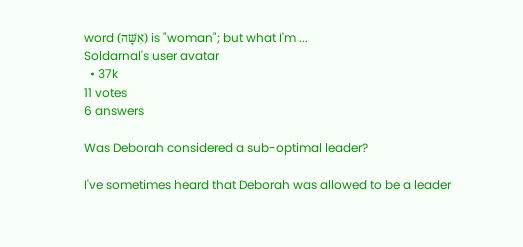word (אִשָּׁה) is "woman"; but what I'm ...
Soldarnal's user avatar
  • 37k
11 votes
6 answers

Was Deborah considered a sub-optimal leader?

I've sometimes heard that Deborah was allowed to be a leader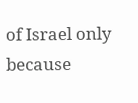of Israel only because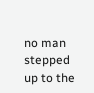no man stepped up to the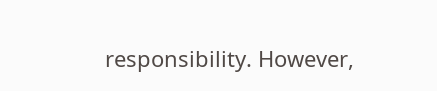responsibility. However,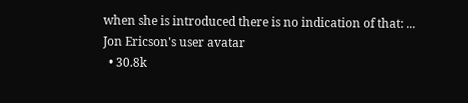when she is introduced there is no indication of that: ...
Jon Ericson's user avatar
  • 30.8k